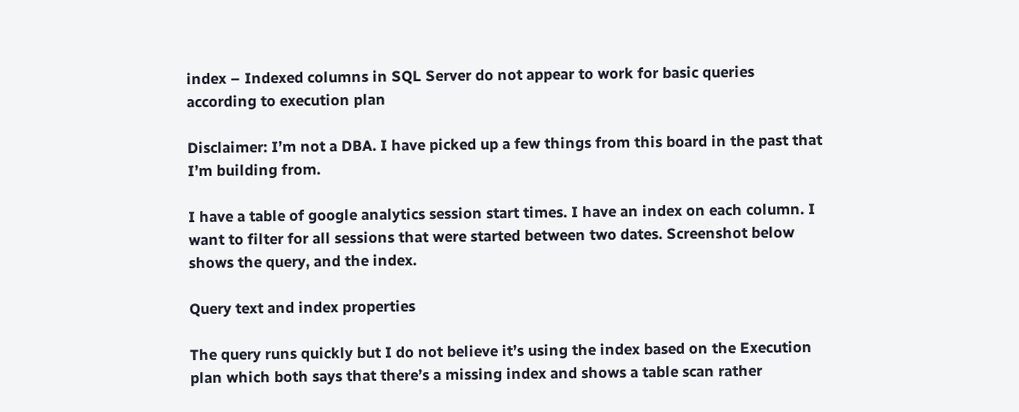index – Indexed columns in SQL Server do not appear to work for basic queries according to execution plan

Disclaimer: I’m not a DBA. I have picked up a few things from this board in the past that I’m building from.

I have a table of google analytics session start times. I have an index on each column. I want to filter for all sessions that were started between two dates. Screenshot below shows the query, and the index.

Query text and index properties

The query runs quickly but I do not believe it’s using the index based on the Execution plan which both says that there’s a missing index and shows a table scan rather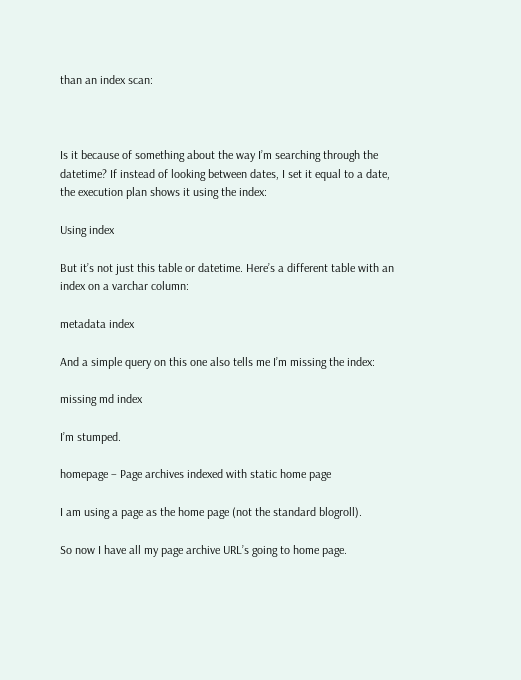than an index scan:



Is it because of something about the way I’m searching through the datetime? If instead of looking between dates, I set it equal to a date, the execution plan shows it using the index:

Using index

But it’s not just this table or datetime. Here’s a different table with an index on a varchar column:

metadata index

And a simple query on this one also tells me I’m missing the index:

missing md index

I’m stumped.

homepage – Page archives indexed with static home page

I am using a page as the home page (not the standard blogroll).

So now I have all my page archive URL’s going to home page.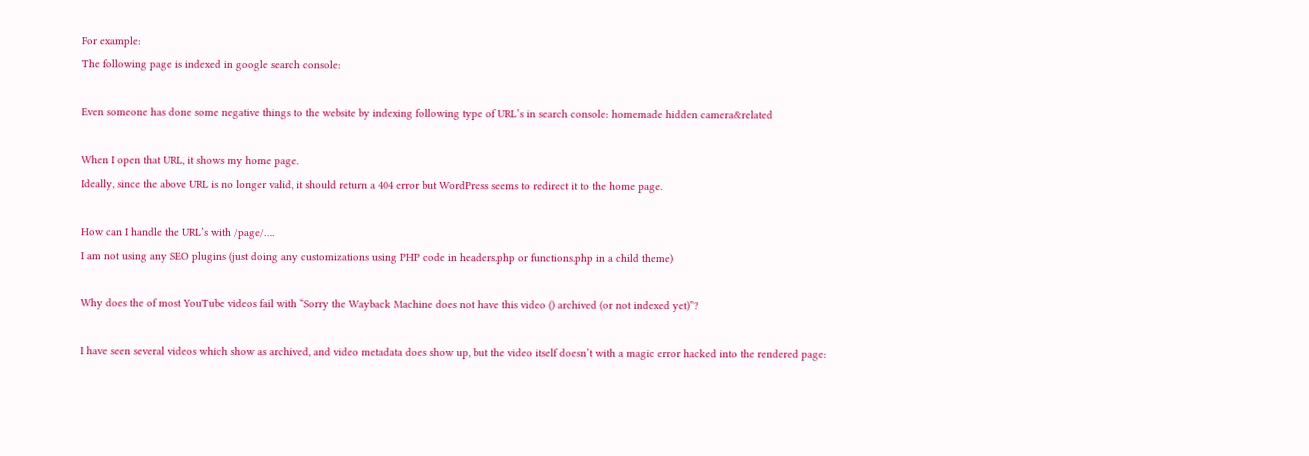For example:
The following page is indexed in google search console:

Even someone has done some negative things to the website by indexing following type of URL’s in search console: homemade hidden camera&related

When I open that URL, it shows my home page.
Ideally, since the above URL is no longer valid, it should return a 404 error but WordPress seems to redirect it to the home page.

How can I handle the URL’s with /page/….
I am not using any SEO plugins (just doing any customizations using PHP code in headers.php or functions.php in a child theme)

Why does the of most YouTube videos fail with “Sorry the Wayback Machine does not have this video () archived (or not indexed yet)”?

I have seen several videos which show as archived, and video metadata does show up, but the video itself doesn’t with a magic error hacked into the rendered page: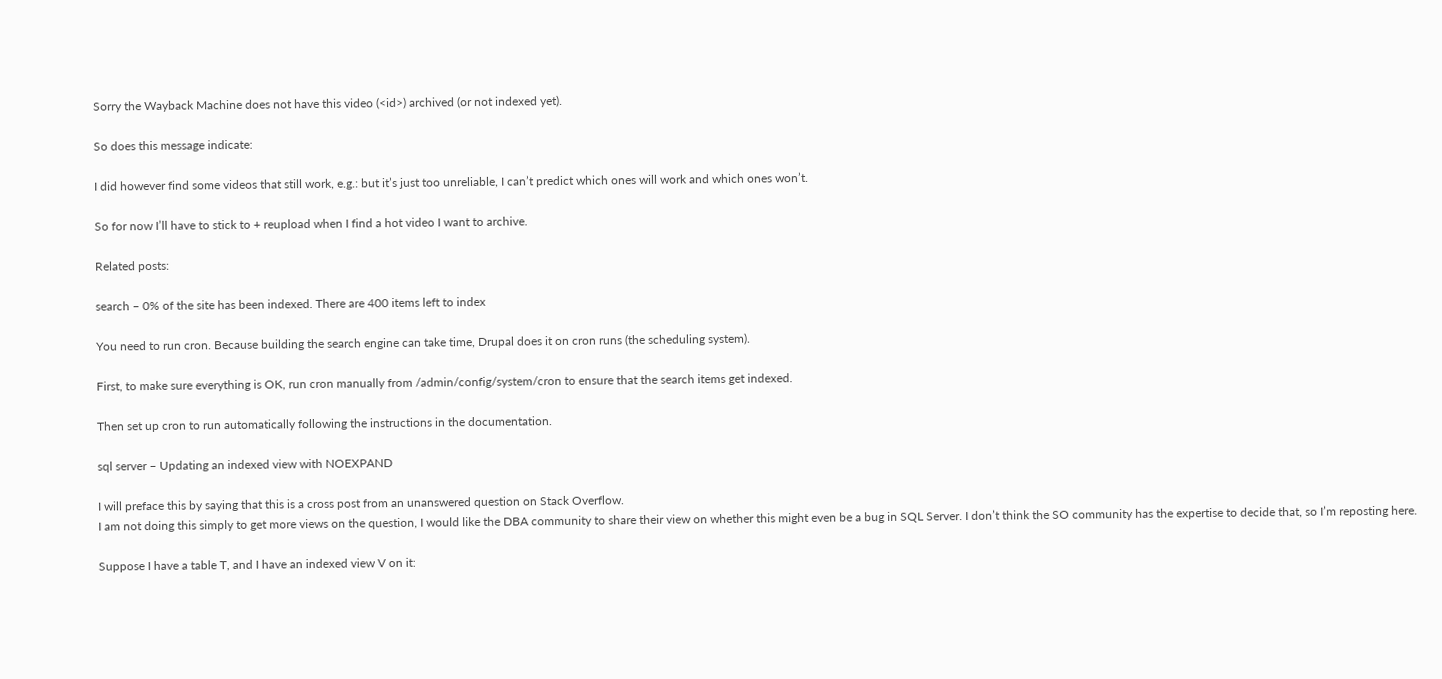Sorry the Wayback Machine does not have this video (<id>) archived (or not indexed yet).

So does this message indicate:

I did however find some videos that still work, e.g.: but it’s just too unreliable, I can’t predict which ones will work and which ones won’t.

So for now I’ll have to stick to + reupload when I find a hot video I want to archive.

Related posts:

search – 0% of the site has been indexed. There are 400 items left to index

You need to run cron. Because building the search engine can take time, Drupal does it on cron runs (the scheduling system).

First, to make sure everything is OK, run cron manually from /admin/config/system/cron to ensure that the search items get indexed.

Then set up cron to run automatically following the instructions in the documentation.

sql server – Updating an indexed view with NOEXPAND

I will preface this by saying that this is a cross post from an unanswered question on Stack Overflow.
I am not doing this simply to get more views on the question, I would like the DBA community to share their view on whether this might even be a bug in SQL Server. I don’t think the SO community has the expertise to decide that, so I’m reposting here.

Suppose I have a table T, and I have an indexed view V on it: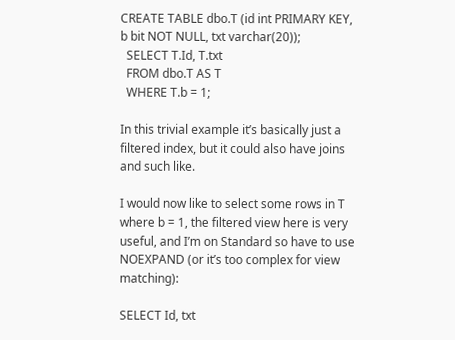CREATE TABLE dbo.T (id int PRIMARY KEY, b bit NOT NULL, txt varchar(20));
  SELECT T.Id, T.txt
  FROM dbo.T AS T
  WHERE T.b = 1;

In this trivial example it’s basically just a filtered index, but it could also have joins and such like.

I would now like to select some rows in T where b = 1, the filtered view here is very useful, and I’m on Standard so have to use NOEXPAND (or it’s too complex for view matching):

SELECT Id, txt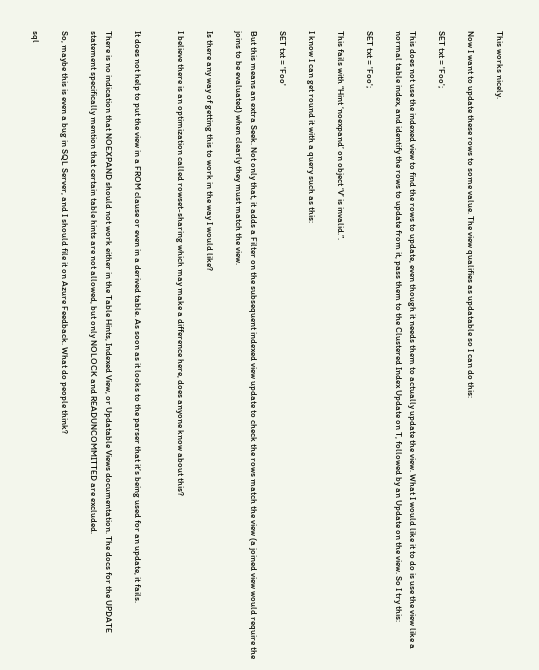This works nicely.

Now I want to update these rows to some value. The view qualifies as updatable so I can do this:

SET txt = 'Foo';

This does not use the indexed view to find the rows to update, even though it needs them to actually update the view. What I would like it to do is use the view like a normal table index, and identify the rows to update from it, pass them to the Clustered Index Update on T, followed by an Update on the view. So I try this:

SET txt = 'Foo';

This fails with “Hint ‘noexpand’ on object ‘V’ is invalid.”.

I know I can get round it with a query such as this:

SET txt = 'Foo'

But this means an extra Seek. Not only that, it adds a Filter on the subsequent indexed view update to check the rows match the view (a joined view would require the joins to be evaluated) when clearly they must match the view.

Is there any way of getting this to work in the way I would like?

I believe there is an optimization called rowset-sharing which may make a difference here, does anyone know about this?


It does not help to put the view in a FROM clause or even in a derived table. As soon as it looks to the parser that it’s being used for an update, it fails.

There is no indication that NOEXPAND should not work either in the Table Hints, Indexed View, or Updatable Views documentation. The docs for the UPDATE statement specifically mention that certain table hints are not allowed, but only NOLOCK and READUNCOMMITTED are excluded.

So, maybe this is even a bug in SQL Server, and I should file it on Azure Feedback. What do people think?

sql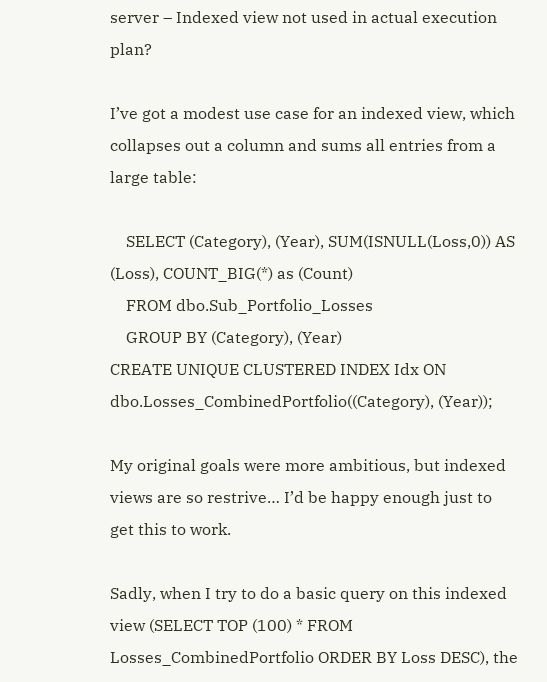server – Indexed view not used in actual execution plan?

I’ve got a modest use case for an indexed view, which collapses out a column and sums all entries from a large table:

    SELECT (Category), (Year), SUM(ISNULL(Loss,0)) AS (Loss), COUNT_BIG(*) as (Count)
    FROM dbo.Sub_Portfolio_Losses
    GROUP BY (Category), (Year)
CREATE UNIQUE CLUSTERED INDEX Idx ON dbo.Losses_CombinedPortfolio((Category), (Year));

My original goals were more ambitious, but indexed views are so restrive… I’d be happy enough just to get this to work.

Sadly, when I try to do a basic query on this indexed view (SELECT TOP (100) * FROM Losses_CombinedPortfolio ORDER BY Loss DESC), the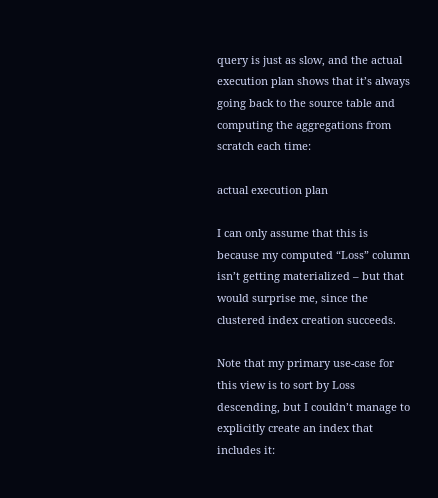query is just as slow, and the actual execution plan shows that it’s always going back to the source table and computing the aggregations from scratch each time:

actual execution plan

I can only assume that this is because my computed “Loss” column isn’t getting materialized – but that would surprise me, since the clustered index creation succeeds.

Note that my primary use-case for this view is to sort by Loss descending, but I couldn’t manage to explicitly create an index that includes it: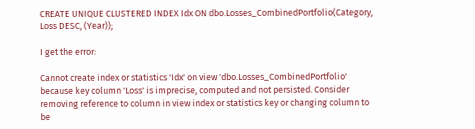CREATE UNIQUE CLUSTERED INDEX Idx ON dbo.Losses_CombinedPortfolio(Category, Loss DESC, (Year));

I get the error:

Cannot create index or statistics 'Idx' on view 'dbo.Losses_CombinedPortfolio' because key column 'Loss' is imprecise, computed and not persisted. Consider removing reference to column in view index or statistics key or changing column to be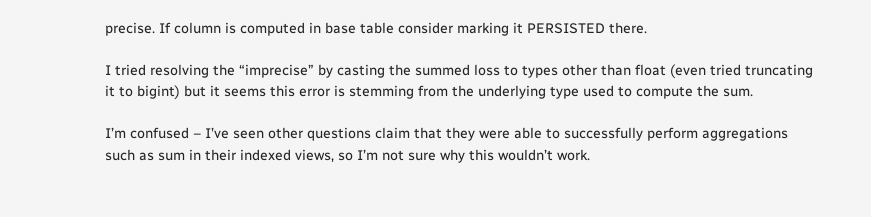precise. If column is computed in base table consider marking it PERSISTED there.

I tried resolving the “imprecise” by casting the summed loss to types other than float (even tried truncating it to bigint) but it seems this error is stemming from the underlying type used to compute the sum.

I’m confused – I’ve seen other questions claim that they were able to successfully perform aggregations such as sum in their indexed views, so I’m not sure why this wouldn’t work.